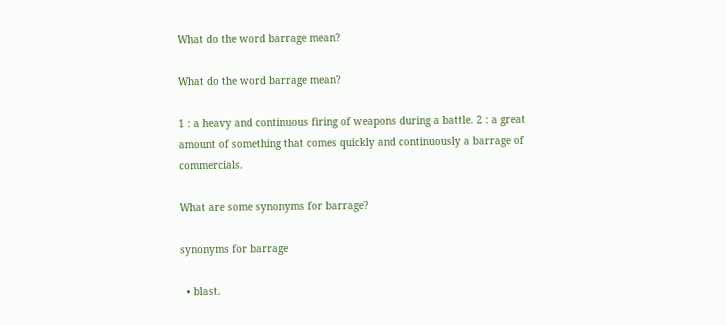What do the word barrage mean?

What do the word barrage mean?

1 : a heavy and continuous firing of weapons during a battle. 2 : a great amount of something that comes quickly and continuously a barrage of commercials.

What are some synonyms for barrage?

synonyms for barrage

  • blast.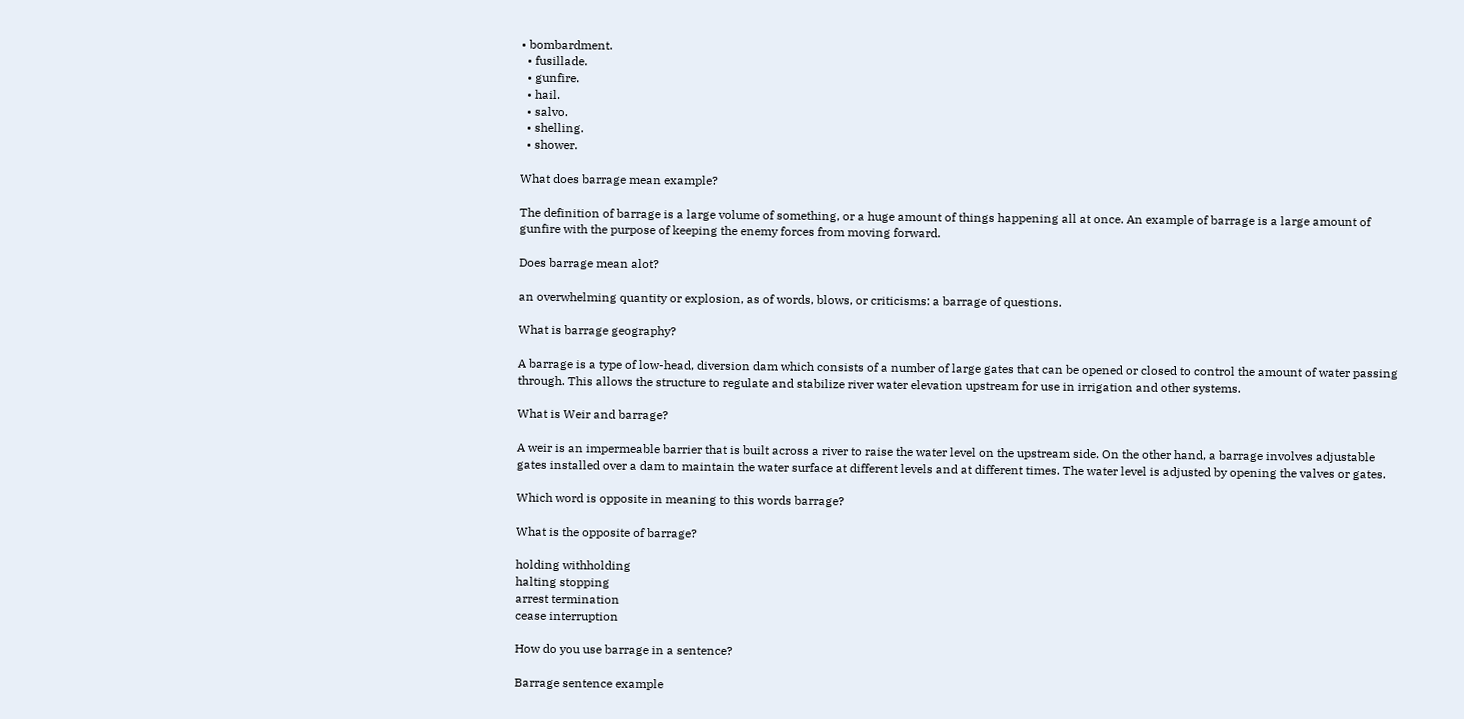• bombardment.
  • fusillade.
  • gunfire.
  • hail.
  • salvo.
  • shelling.
  • shower.

What does barrage mean example?

The definition of barrage is a large volume of something, or a huge amount of things happening all at once. An example of barrage is a large amount of gunfire with the purpose of keeping the enemy forces from moving forward.

Does barrage mean alot?

an overwhelming quantity or explosion, as of words, blows, or criticisms: a barrage of questions.

What is barrage geography?

A barrage is a type of low-head, diversion dam which consists of a number of large gates that can be opened or closed to control the amount of water passing through. This allows the structure to regulate and stabilize river water elevation upstream for use in irrigation and other systems.

What is Weir and barrage?

A weir is an impermeable barrier that is built across a river to raise the water level on the upstream side. On the other hand, a barrage involves adjustable gates installed over a dam to maintain the water surface at different levels and at different times. The water level is adjusted by opening the valves or gates.

Which word is opposite in meaning to this words barrage?

What is the opposite of barrage?

holding withholding
halting stopping
arrest termination
cease interruption

How do you use barrage in a sentence?

Barrage sentence example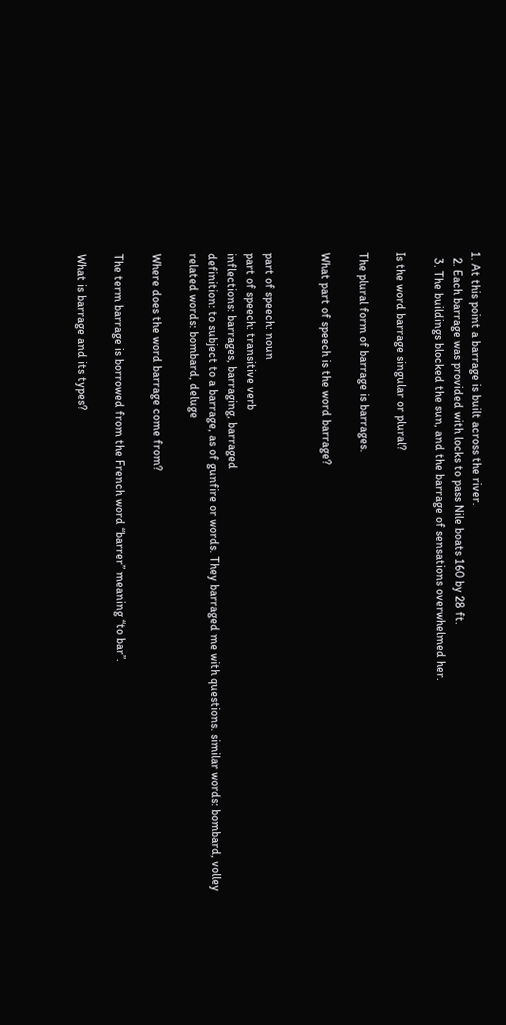1. At this point a barrage is built across the river.
  2. Each barrage was provided with locks to pass Nile boats 160 by 28 ft.
  3. The buildings blocked the sun, and the barrage of sensations overwhelmed her.

Is the word barrage singular or plural?

The plural form of barrage is barrages.

What part of speech is the word barrage?


part of speech: noun
part of speech: transitive verb
inflections: barrages, barraging, barraged
definition: to subject to a barrage, as of gunfire or words. They barraged me with questions. similar words: bombard, volley
related words: bombard, deluge

Where does the word barrage come from?

The term barrage is borrowed from the French word “barrer” meaning “to bar”.

What is barrage and its types?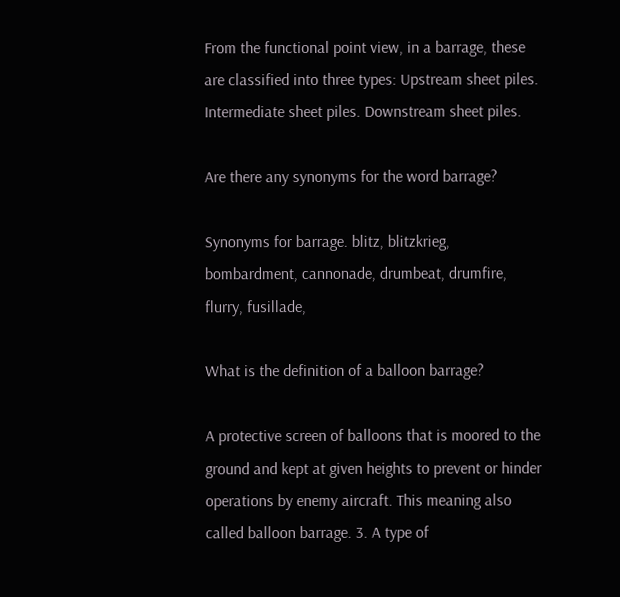From the functional point view, in a barrage, these are classified into three types: Upstream sheet piles. Intermediate sheet piles. Downstream sheet piles.

Are there any synonyms for the word barrage?

Synonyms for barrage. blitz, blitzkrieg, bombardment, cannonade, drumbeat, drumfire, flurry, fusillade,

What is the definition of a balloon barrage?

A protective screen of balloons that is moored to the ground and kept at given heights to prevent or hinder operations by enemy aircraft. This meaning also called balloon barrage. 3. A type of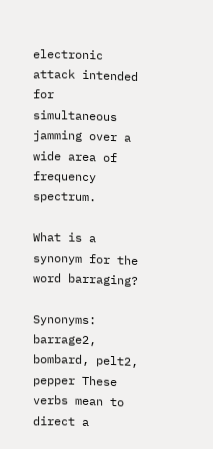electronic attack intended for simultaneous jamming over a wide area of frequency spectrum.

What is a synonym for the word barraging?

Synonyms: barrage2, bombard, pelt2, pepper These verbs mean to direct a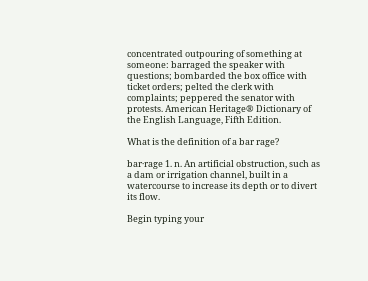concentrated outpouring of something at someone: barraged the speaker with questions; bombarded the box office with ticket orders; pelted the clerk with complaints; peppered the senator with protests. American Heritage® Dictionary of the English Language, Fifth Edition.

What is the definition of a bar rage?

bar·rage 1. n. An artificial obstruction, such as a dam or irrigation channel, built in a watercourse to increase its depth or to divert its flow.

Begin typing your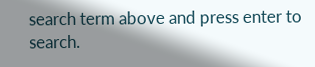search term above and press enter to search.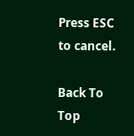Press ESC to cancel.

Back To Top